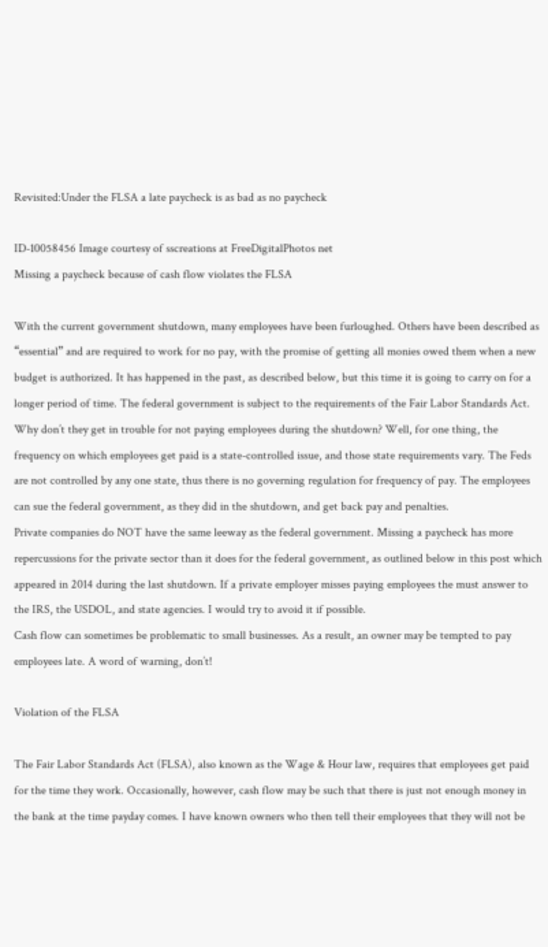Revisited:Under the FLSA a late paycheck is as bad as no paycheck

ID-10058456 Image courtesy of sscreations at FreeDigitalPhotos net
Missing a paycheck because of cash flow violates the FLSA

With the current government shutdown, many employees have been furloughed. Others have been described as “essential” and are required to work for no pay, with the promise of getting all monies owed them when a new budget is authorized. It has happened in the past, as described below, but this time it is going to carry on for a longer period of time. The federal government is subject to the requirements of the Fair Labor Standards Act.  Why don’t they get in trouble for not paying employees during the shutdown? Well, for one thing, the frequency on which employees get paid is a state-controlled issue, and those state requirements vary. The Feds are not controlled by any one state, thus there is no governing regulation for frequency of pay. The employees can sue the federal government, as they did in the shutdown, and get back pay and penalties.
Private companies do NOT have the same leeway as the federal government. Missing a paycheck has more repercussions for the private sector than it does for the federal government, as outlined below in this post which appeared in 2014 during the last shutdown. If a private employer misses paying employees the must answer to the IRS, the USDOL, and state agencies. I would try to avoid it if possible.
Cash flow can sometimes be problematic to small businesses. As a result, an owner may be tempted to pay employees late. A word of warning, don’t!

Violation of the FLSA

The Fair Labor Standards Act (FLSA), also known as the Wage & Hour law, requires that employees get paid for the time they work. Occasionally, however, cash flow may be such that there is just not enough money in the bank at the time payday comes. I have known owners who then tell their employees that they will not be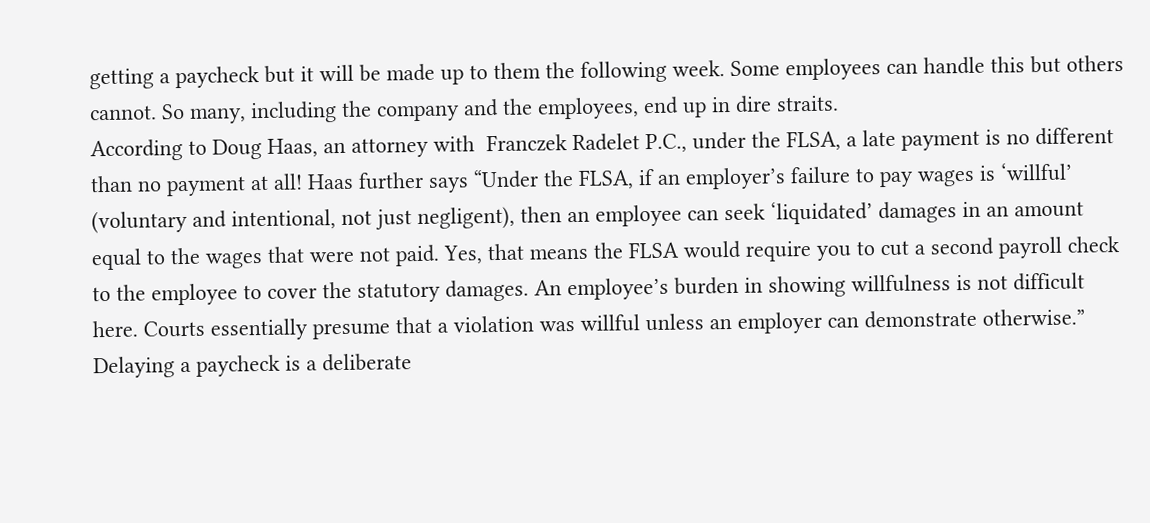getting a paycheck but it will be made up to them the following week. Some employees can handle this but others cannot. So many, including the company and the employees, end up in dire straits.
According to Doug Haas, an attorney with  Franczek Radelet P.C., under the FLSA, a late payment is no different than no payment at all! Haas further says “Under the FLSA, if an employer’s failure to pay wages is ‘willful’ (voluntary and intentional, not just negligent), then an employee can seek ‘liquidated’ damages in an amount equal to the wages that were not paid. Yes, that means the FLSA would require you to cut a second payroll check to the employee to cover the statutory damages. An employee’s burden in showing willfulness is not difficult here. Courts essentially presume that a violation was willful unless an employer can demonstrate otherwise.” Delaying a paycheck is a deliberate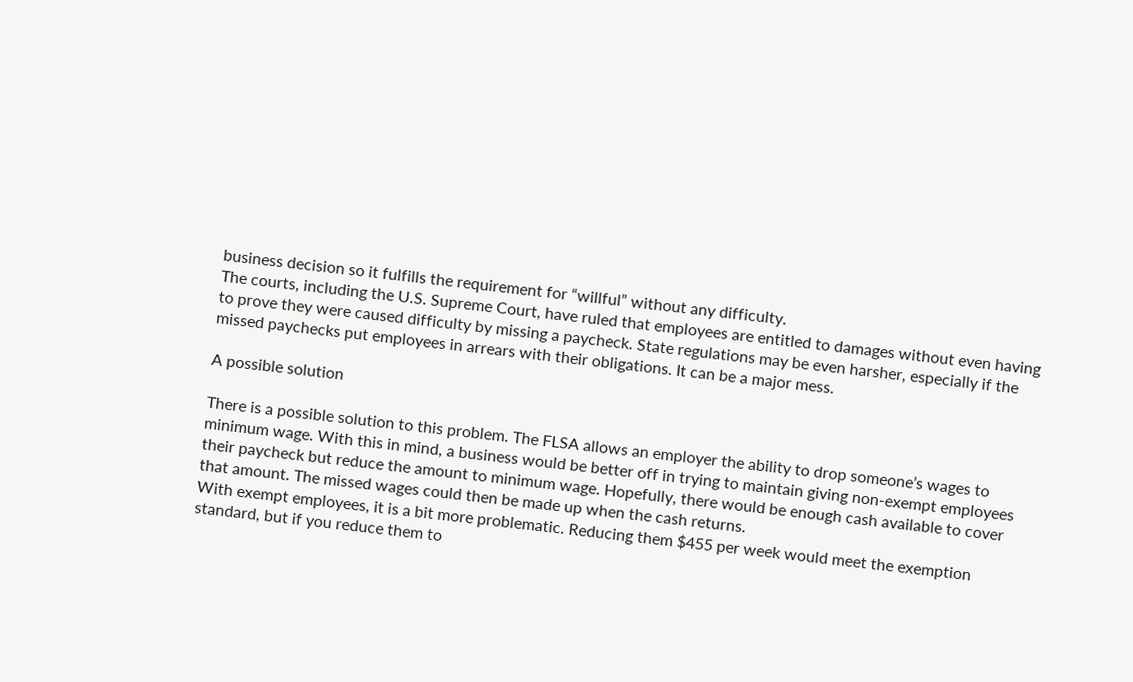business decision so it fulfills the requirement for “willful” without any difficulty.
The courts, including the U.S. Supreme Court, have ruled that employees are entitled to damages without even having to prove they were caused difficulty by missing a paycheck. State regulations may be even harsher, especially if the missed paychecks put employees in arrears with their obligations. It can be a major mess.

A possible solution

There is a possible solution to this problem. The FLSA allows an employer the ability to drop someone’s wages to minimum wage. With this in mind, a business would be better off in trying to maintain giving non-exempt employees their paycheck but reduce the amount to minimum wage. Hopefully, there would be enough cash available to cover that amount. The missed wages could then be made up when the cash returns.
With exempt employees, it is a bit more problematic. Reducing them $455 per week would meet the exemption standard, but if you reduce them to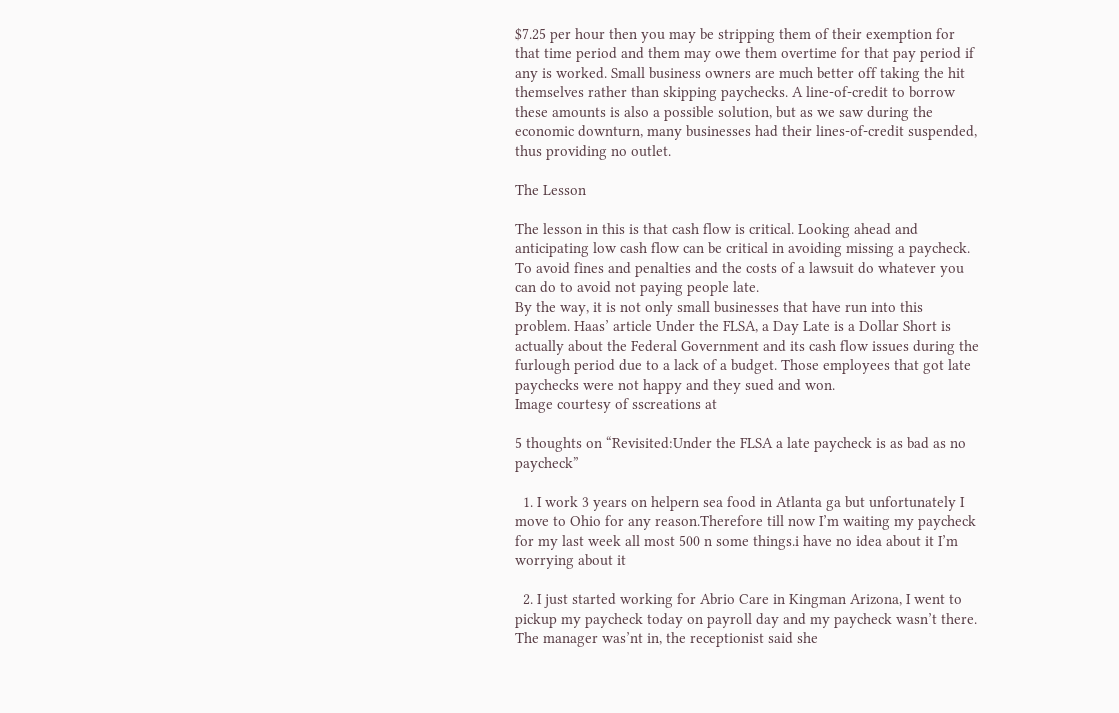$7.25 per hour then you may be stripping them of their exemption for that time period and them may owe them overtime for that pay period if any is worked. Small business owners are much better off taking the hit themselves rather than skipping paychecks. A line-of-credit to borrow these amounts is also a possible solution, but as we saw during the economic downturn, many businesses had their lines-of-credit suspended, thus providing no outlet.

The Lesson

The lesson in this is that cash flow is critical. Looking ahead and anticipating low cash flow can be critical in avoiding missing a paycheck. To avoid fines and penalties and the costs of a lawsuit do whatever you can do to avoid not paying people late.
By the way, it is not only small businesses that have run into this problem. Haas’ article Under the FLSA, a Day Late is a Dollar Short is actually about the Federal Government and its cash flow issues during the furlough period due to a lack of a budget. Those employees that got late paychecks were not happy and they sued and won.
Image courtesy of sscreations at

5 thoughts on “Revisited:Under the FLSA a late paycheck is as bad as no paycheck”

  1. I work 3 years on helpern sea food in Atlanta ga but unfortunately I move to Ohio for any reason.Therefore till now I’m waiting my paycheck for my last week all most 500 n some things.i have no idea about it I’m worrying about it

  2. I just started working for Abrio Care in Kingman Arizona, I went to pickup my paycheck today on payroll day and my paycheck wasn’t there. The manager was’nt in, the receptionist said she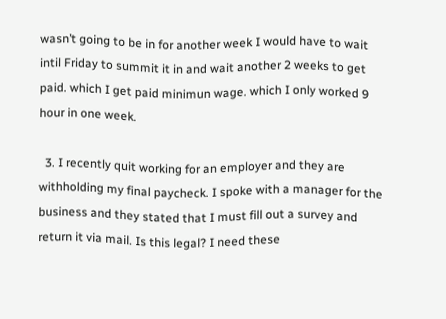wasn’t going to be in for another week I would have to wait intil Friday to summit it in and wait another 2 weeks to get paid. which I get paid minimun wage. which I only worked 9 hour in one week.

  3. I recently quit working for an employer and they are withholding my final paycheck. I spoke with a manager for the business and they stated that I must fill out a survey and return it via mail. Is this legal? I need these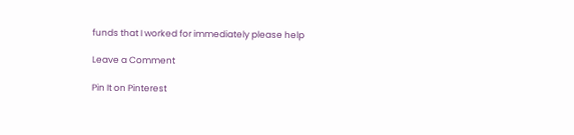funds that I worked for immediately please help

Leave a Comment

Pin It on Pinterest